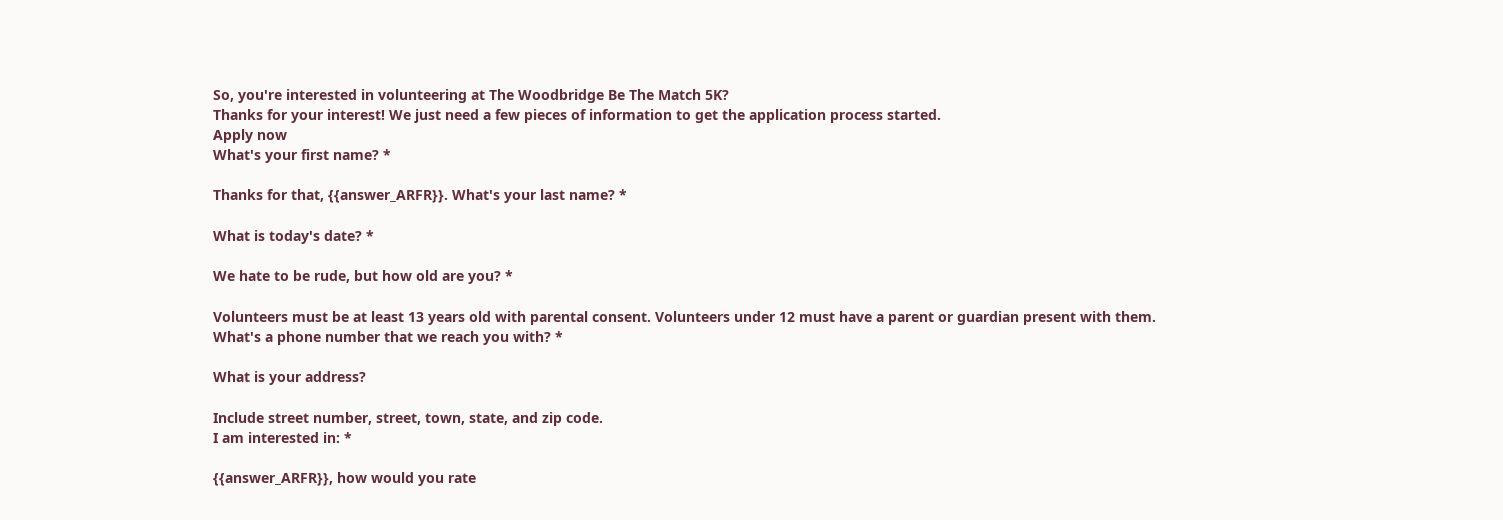So, you're interested in volunteering at The Woodbridge Be The Match 5K?
Thanks for your interest! We just need a few pieces of information to get the application process started.
Apply now
What's your first name? *

Thanks for that, {{answer_ARFR}}. What's your last name? *

What is today's date? *

We hate to be rude, but how old are you? *

Volunteers must be at least 13 years old with parental consent. Volunteers under 12 must have a parent or guardian present with them.
What's a phone number that we reach you with? *

What is your address?

Include street number, street, town, state, and zip code.
I am interested in: *

{{answer_ARFR}}, how would you rate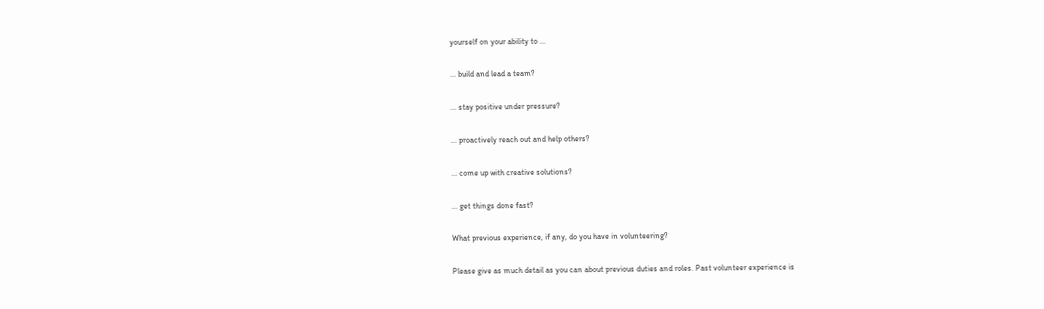yourself on your ability to ...

... build and lead a team?

... stay positive under pressure?

... proactively reach out and help others?

... come up with creative solutions?

... get things done fast?

What previous experience, if any, do you have in volunteering?

Please give as much detail as you can about previous duties and roles. Past volunteer experience is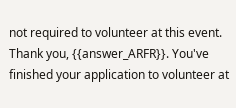not required to volunteer at this event.
Thank you, {{answer_ARFR}}. You've finished your application to volunteer at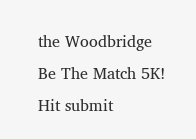the Woodbridge Be The Match 5K! Hit submit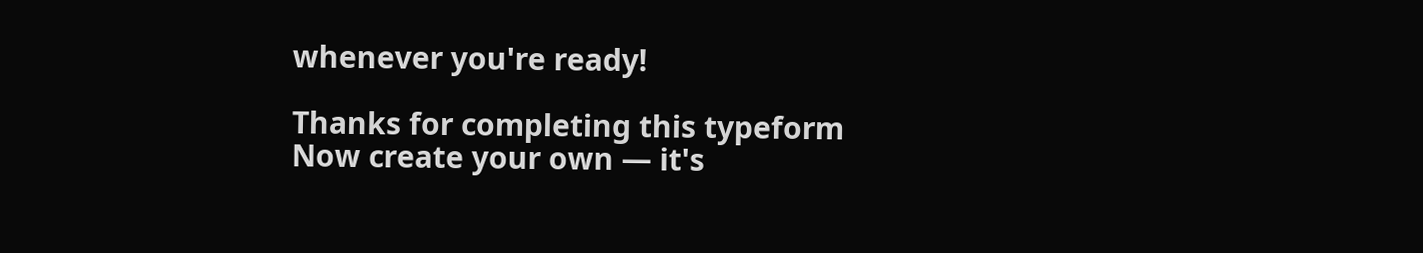whenever you're ready!

Thanks for completing this typeform
Now create your own — it's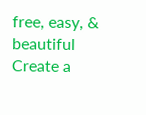free, easy, & beautiful
Create a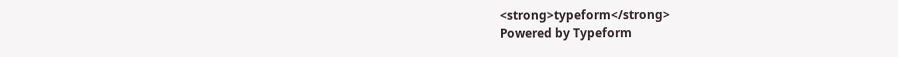<strong>typeform</strong>
Powered by Typeform